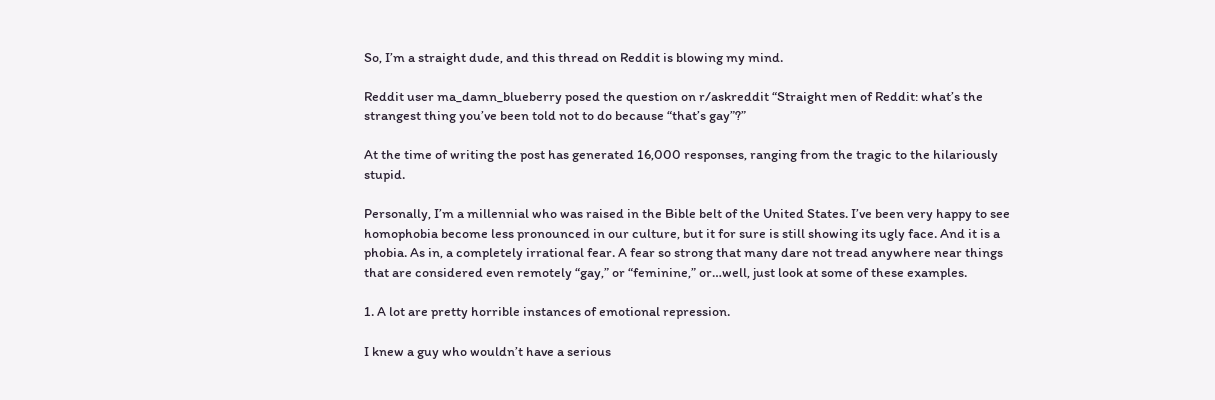So, I’m a straight dude, and this thread on Reddit is blowing my mind.

Reddit user ma_damn_blueberry posed the question on r/askreddit “Straight men of Reddit: what’s the strangest thing you’ve been told not to do because “that’s gay”?”

At the time of writing the post has generated 16,000 responses, ranging from the tragic to the hilariously stupid.

Personally, I’m a millennial who was raised in the Bible belt of the United States. I’ve been very happy to see homophobia become less pronounced in our culture, but it for sure is still showing its ugly face. And it is a phobia. As in, a completely irrational fear. A fear so strong that many dare not tread anywhere near things that are considered even remotely “gay,” or “feminine,” or…well, just look at some of these examples.

1. A lot are pretty horrible instances of emotional repression.

I knew a guy who wouldn’t have a serious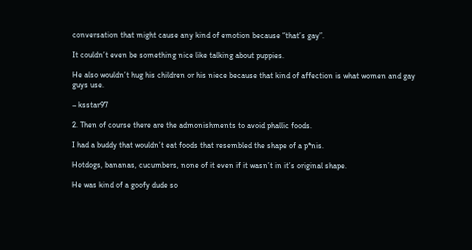conversation that might cause any kind of emotion because “that’s gay”.

It couldn’t even be something nice like talking about puppies.

He also wouldn’t hug his children or his niece because that kind of affection is what women and gay guys use.

– ksstar97

2. Then of course there are the admonishments to avoid phallic foods.

I had a buddy that wouldn’t eat foods that resembled the shape of a p*nis.

Hotdogs, bananas, cucumbers, none of it even if it wasn’t in it’s original shape.

He was kind of a goofy dude so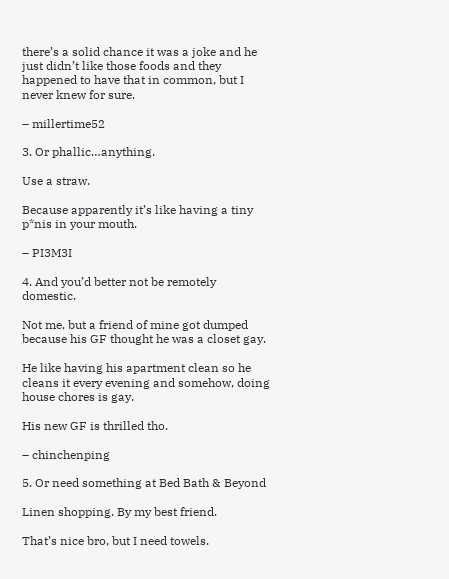there’s a solid chance it was a joke and he just didn’t like those foods and they happened to have that in common, but I never knew for sure.

– millertime52

3. Or phallic…anything.

Use a straw.

Because apparently it’s like having a tiny p*nis in your mouth.

– PI3M3I

4. And you’d better not be remotely domestic.

Not me, but a friend of mine got dumped because his GF thought he was a closet gay.

He like having his apartment clean so he cleans it every evening and somehow, doing house chores is gay.

His new GF is thrilled tho.

– chinchenping

5. Or need something at Bed Bath & Beyond

Linen shopping. By my best friend.

That’s nice bro, but I need towels.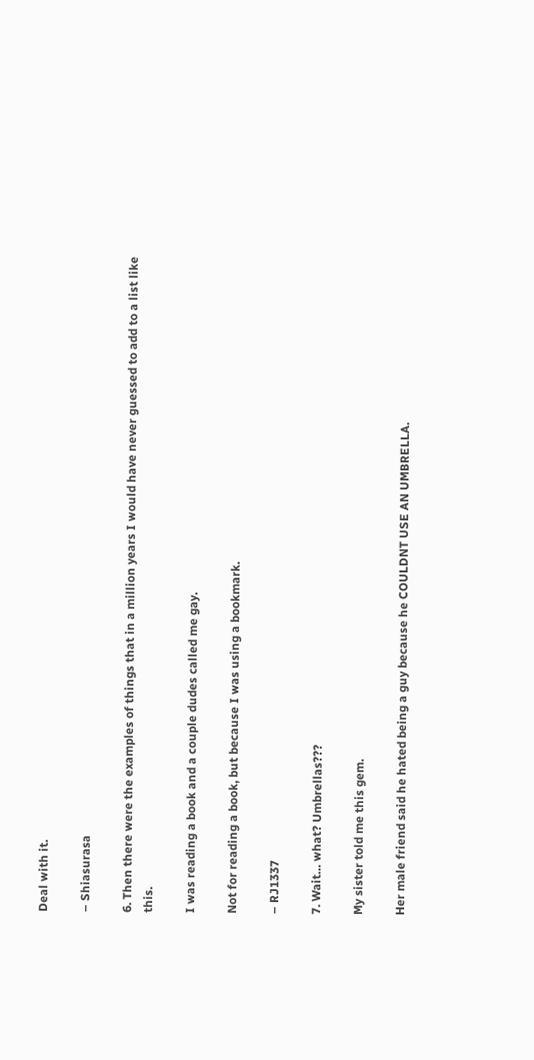Deal with it.

– Shiasurasa

6. Then there were the examples of things that in a million years I would have never guessed to add to a list like this.

I was reading a book and a couple dudes called me gay.

Not for reading a book, but because I was using a bookmark.

– RJ1337

7. Wait… what? Umbrellas???

My sister told me this gem.

Her male friend said he hated being a guy because he COULDNT USE AN UMBRELLA.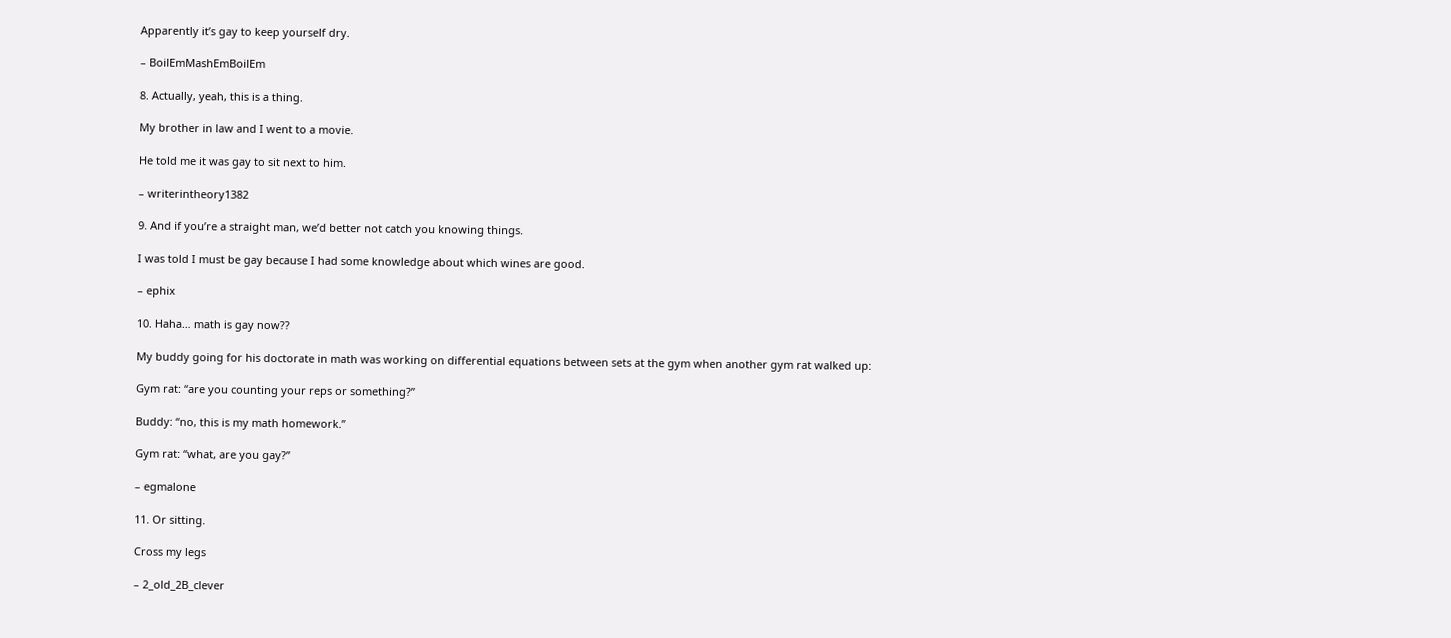Apparently it’s gay to keep yourself dry.

– BoilEmMashEmBoilEm

8. Actually, yeah, this is a thing.

My brother in law and I went to a movie.

He told me it was gay to sit next to him.

– writerintheory1382

9. And if you’re a straight man, we’d better not catch you knowing things.

I was told I must be gay because I had some knowledge about which wines are good.

– ephix

10. Haha… math is gay now??

My buddy going for his doctorate in math was working on differential equations between sets at the gym when another gym rat walked up:

Gym rat: “are you counting your reps or something?”

Buddy: “no, this is my math homework.”

Gym rat: “what, are you gay?”

– egmalone

11. Or sitting.

Cross my legs

– 2_old_2B_clever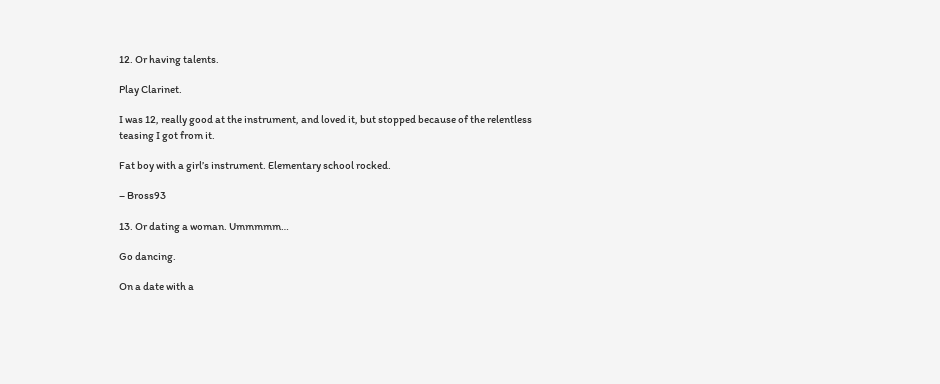12. Or having talents.

Play Clarinet.

I was 12, really good at the instrument, and loved it, but stopped because of the relentless teasing I got from it.

Fat boy with a girl’s instrument. Elementary school rocked.

– Bross93

13. Or dating a woman. Ummmmm…

Go dancing.

On a date with a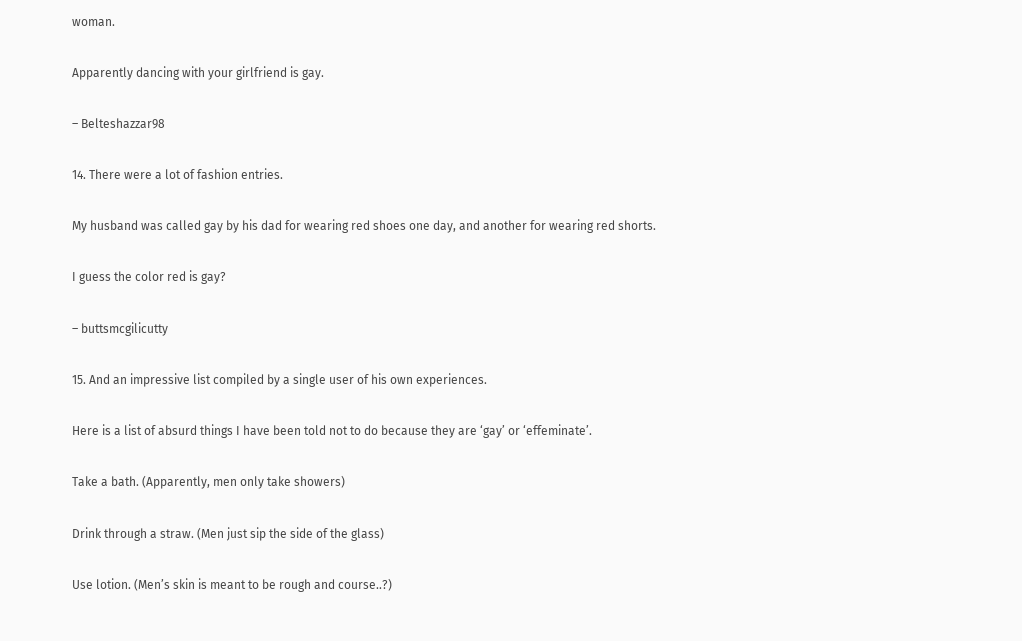woman.

Apparently dancing with your girlfriend is gay.

– Belteshazzar98

14. There were a lot of fashion entries.

My husband was called gay by his dad for wearing red shoes one day, and another for wearing red shorts.

I guess the color red is gay?

– buttsmcgilicutty

15. And an impressive list compiled by a single user of his own experiences.

Here is a list of absurd things I have been told not to do because they are ‘gay’ or ‘effeminate’.

Take a bath. (Apparently, men only take showers)

Drink through a straw. (Men just sip the side of the glass)

Use lotion. (Men’s skin is meant to be rough and course..?)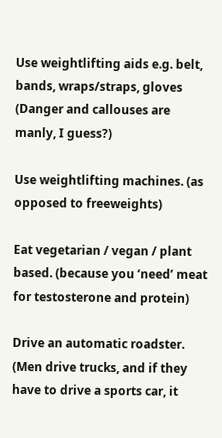Use weightlifting aids e.g. belt, bands, wraps/straps, gloves (Danger and callouses are manly, I guess?)

Use weightlifting machines. (as opposed to freeweights)

Eat vegetarian / vegan / plant based. (because you ‘need’ meat for testosterone and protein)

Drive an automatic roadster. (Men drive trucks, and if they have to drive a sports car, it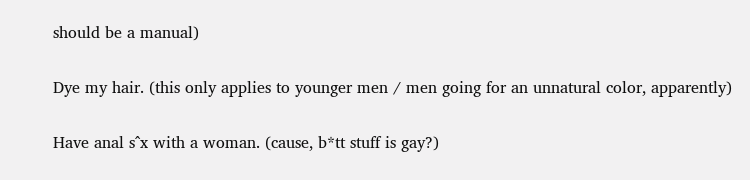should be a manual)

Dye my hair. (this only applies to younger men / men going for an unnatural color, apparently)

Have anal s^x with a woman. (cause, b*tt stuff is gay?)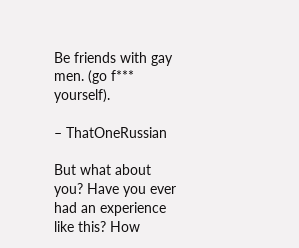Be friends with gay men. (go f*** yourself).

– ThatOneRussian

But what about you? Have you ever had an experience like this? How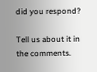did you respond?

Tell us about it in the comments.